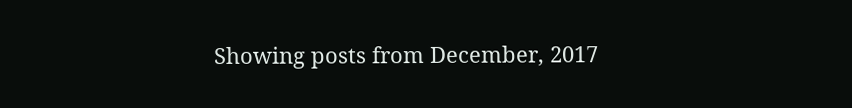Showing posts from December, 2017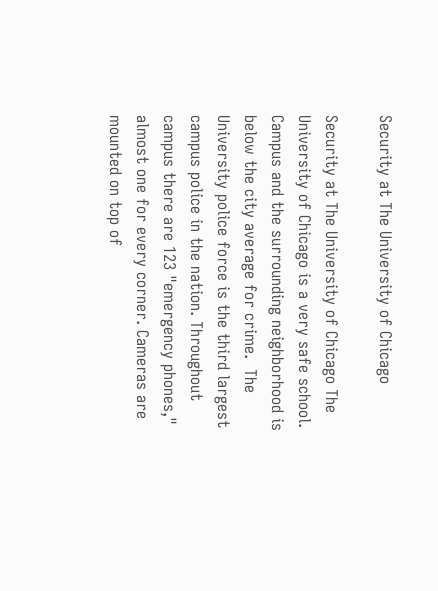Security at The University of Chicago

Security at The University of Chicago The University of Chicago is a very safe school. Campus and the surrounding neighborhood is below the city average for crime.  The University police force is the third largest campus police in the nation. Throughout campus there are 123 "emergency phones," almost one for every corner. Cameras are mounted on top of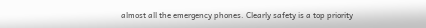almost all the emergency phones. Clearly safety is a top priority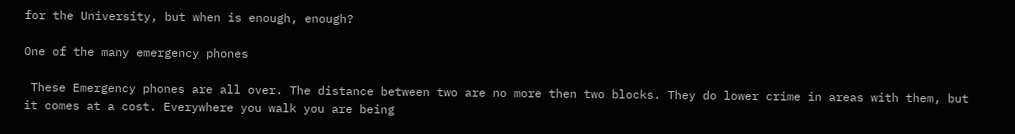for the University, but when is enough, enough?

One of the many emergency phones

 These Emergency phones are all over. The distance between two are no more then two blocks. They do lower crime in areas with them, but it comes at a cost. Everywhere you walk you are being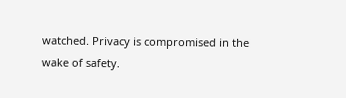watched. Privacy is compromised in the wake of safety.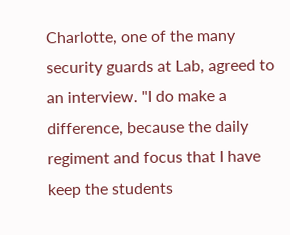Charlotte, one of the many security guards at Lab, agreed to an interview. "I do make a difference, because the daily regiment and focus that I have keep the students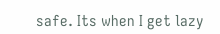safe. Its when I get lazy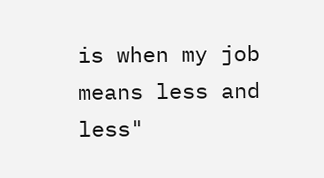is when my job means less and less"